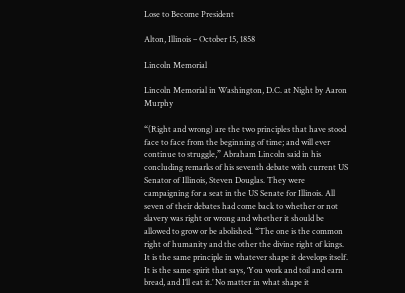Lose to Become President

Alton, Illinois – October 15, 1858

Lincoln Memorial

Lincoln Memorial in Washington, D.C. at Night by Aaron Murphy

“(Right and wrong) are the two principles that have stood face to face from the beginning of time; and will ever continue to struggle,” Abraham Lincoln said in his concluding remarks of his seventh debate with current US Senator of Illinois, Steven Douglas. They were campaigning for a seat in the US Senate for Illinois. All seven of their debates had come back to whether or not slavery was right or wrong and whether it should be allowed to grow or be abolished. “The one is the common right of humanity and the other the divine right of kings. It is the same principle in whatever shape it develops itself. It is the same spirit that says, ‘You work and toil and earn bread, and I’ll eat it.’ No matter in what shape it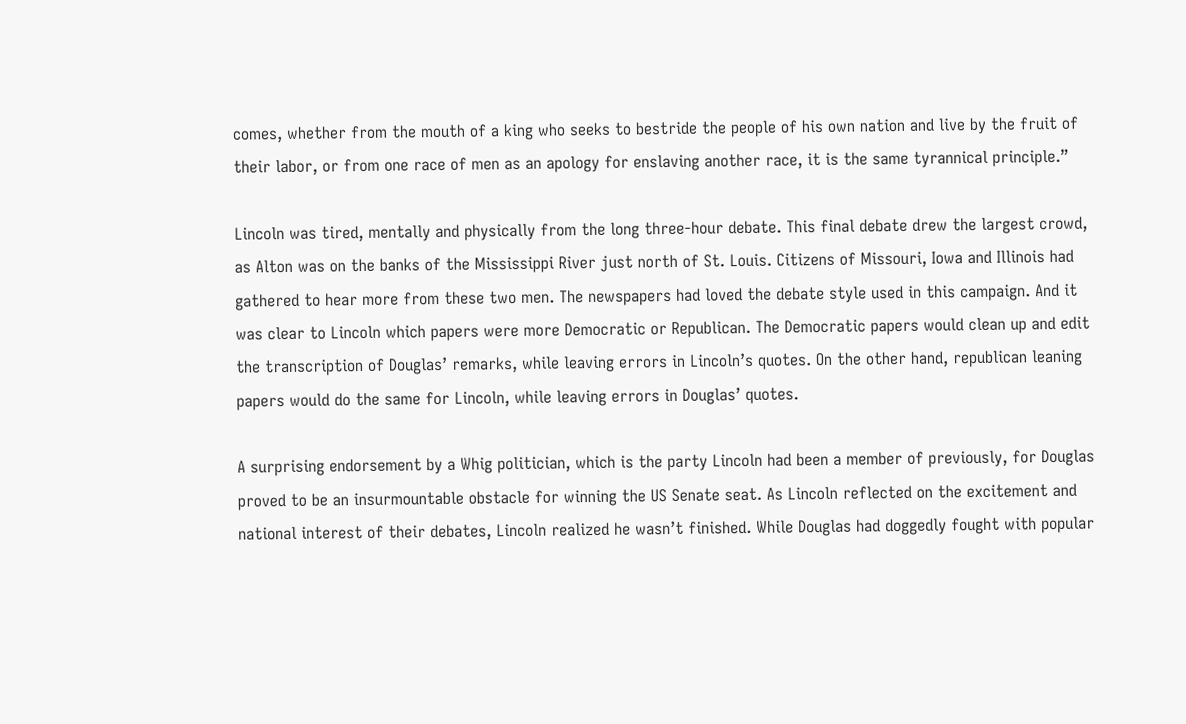comes, whether from the mouth of a king who seeks to bestride the people of his own nation and live by the fruit of their labor, or from one race of men as an apology for enslaving another race, it is the same tyrannical principle.”

Lincoln was tired, mentally and physically from the long three-hour debate. This final debate drew the largest crowd, as Alton was on the banks of the Mississippi River just north of St. Louis. Citizens of Missouri, Iowa and Illinois had gathered to hear more from these two men. The newspapers had loved the debate style used in this campaign. And it was clear to Lincoln which papers were more Democratic or Republican. The Democratic papers would clean up and edit the transcription of Douglas’ remarks, while leaving errors in Lincoln’s quotes. On the other hand, republican leaning papers would do the same for Lincoln, while leaving errors in Douglas’ quotes.

A surprising endorsement by a Whig politician, which is the party Lincoln had been a member of previously, for Douglas proved to be an insurmountable obstacle for winning the US Senate seat. As Lincoln reflected on the excitement and national interest of their debates, Lincoln realized he wasn’t finished. While Douglas had doggedly fought with popular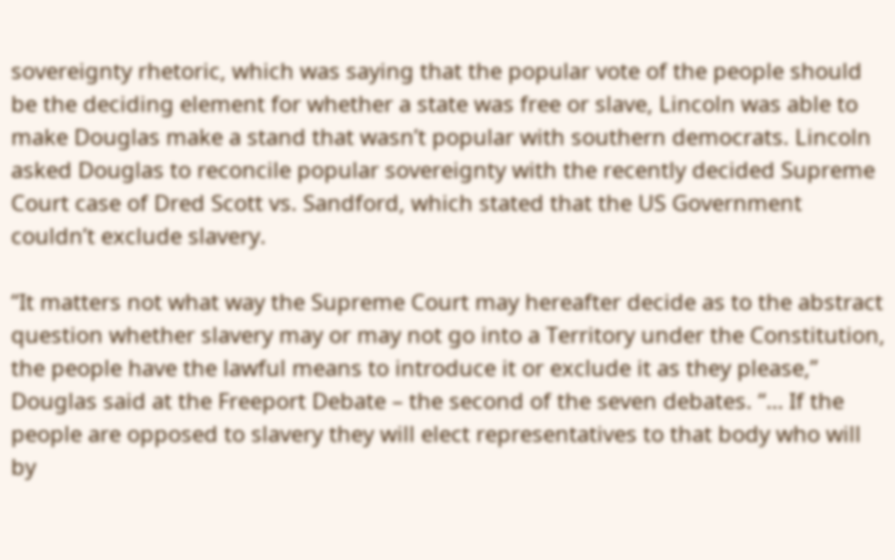sovereignty rhetoric, which was saying that the popular vote of the people should be the deciding element for whether a state was free or slave, Lincoln was able to make Douglas make a stand that wasn’t popular with southern democrats. Lincoln asked Douglas to reconcile popular sovereignty with the recently decided Supreme Court case of Dred Scott vs. Sandford, which stated that the US Government couldn’t exclude slavery.

“It matters not what way the Supreme Court may hereafter decide as to the abstract question whether slavery may or may not go into a Territory under the Constitution, the people have the lawful means to introduce it or exclude it as they please,” Douglas said at the Freeport Debate – the second of the seven debates. “… If the people are opposed to slavery they will elect representatives to that body who will by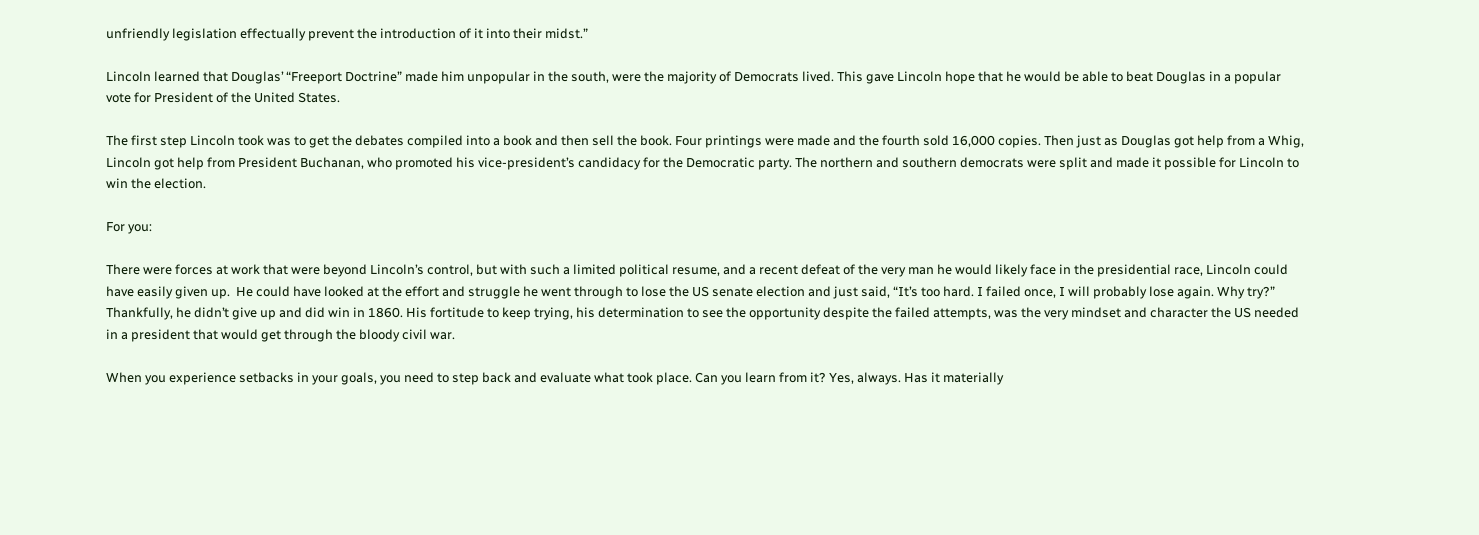unfriendly legislation effectually prevent the introduction of it into their midst.”

Lincoln learned that Douglas’ “Freeport Doctrine” made him unpopular in the south, were the majority of Democrats lived. This gave Lincoln hope that he would be able to beat Douglas in a popular vote for President of the United States.

The first step Lincoln took was to get the debates compiled into a book and then sell the book. Four printings were made and the fourth sold 16,000 copies. Then just as Douglas got help from a Whig, Lincoln got help from President Buchanan, who promoted his vice-president’s candidacy for the Democratic party. The northern and southern democrats were split and made it possible for Lincoln to win the election.

For you:

There were forces at work that were beyond Lincoln’s control, but with such a limited political resume, and a recent defeat of the very man he would likely face in the presidential race, Lincoln could have easily given up.  He could have looked at the effort and struggle he went through to lose the US senate election and just said, “It’s too hard. I failed once, I will probably lose again. Why try?” Thankfully, he didn’t give up and did win in 1860. His fortitude to keep trying, his determination to see the opportunity despite the failed attempts, was the very mindset and character the US needed in a president that would get through the bloody civil war.

When you experience setbacks in your goals, you need to step back and evaluate what took place. Can you learn from it? Yes, always. Has it materially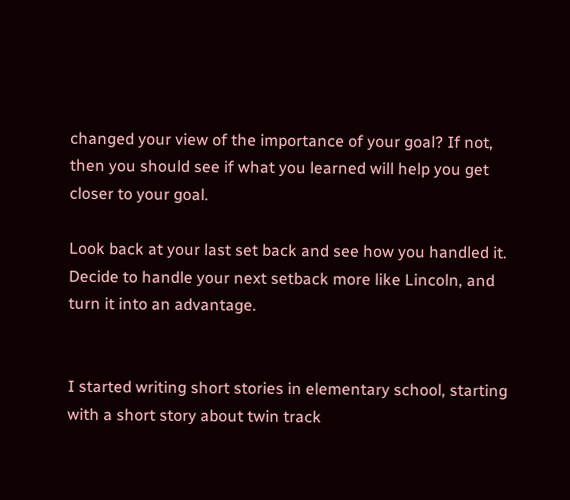changed your view of the importance of your goal? If not, then you should see if what you learned will help you get closer to your goal.

Look back at your last set back and see how you handled it. Decide to handle your next setback more like Lincoln, and turn it into an advantage.


I started writing short stories in elementary school, starting with a short story about twin track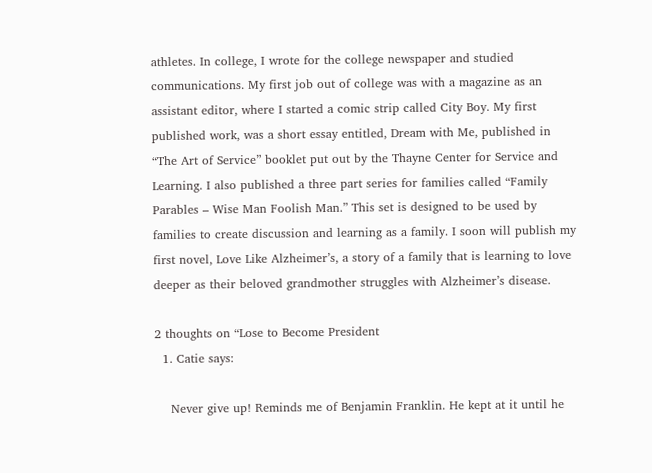athletes. In college, I wrote for the college newspaper and studied communications. My first job out of college was with a magazine as an assistant editor, where I started a comic strip called City Boy. My first published work, was a short essay entitled, Dream with Me, published in “The Art of Service” booklet put out by the Thayne Center for Service and Learning. I also published a three part series for families called “Family Parables – Wise Man Foolish Man.” This set is designed to be used by families to create discussion and learning as a family. I soon will publish my first novel, Love Like Alzheimer’s, a story of a family that is learning to love deeper as their beloved grandmother struggles with Alzheimer’s disease.

2 thoughts on “Lose to Become President
  1. Catie says:

    Never give up! Reminds me of Benjamin Franklin. He kept at it until he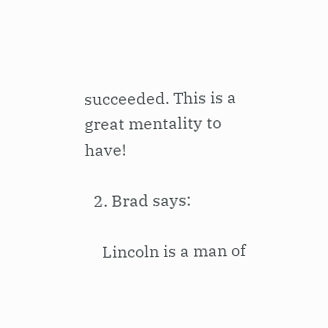succeeded. This is a great mentality to have!

  2. Brad says:

    Lincoln is a man of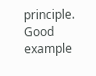principle. Good example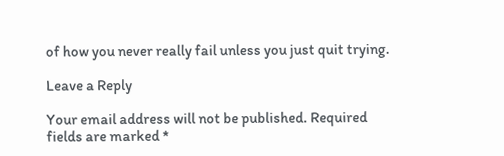of how you never really fail unless you just quit trying.

Leave a Reply

Your email address will not be published. Required fields are marked *